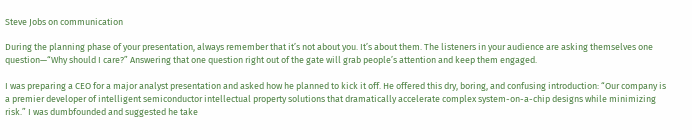Steve Jobs on communication

During the planning phase of your presentation, always remember that it’s not about you. It’s about them. The listeners in your audience are asking themselves one question—“Why should I care?” Answering that one question right out of the gate will grab people’s attention and keep them engaged.

I was preparing a CEO for a major analyst presentation and asked how he planned to kick it off. He offered this dry, boring, and confusing introduction: “Our company is a premier developer of intelligent semiconductor intellectual property solutions that dramatically accelerate complex system-on-a-chip designs while minimizing risk.” I was dumbfounded and suggested he take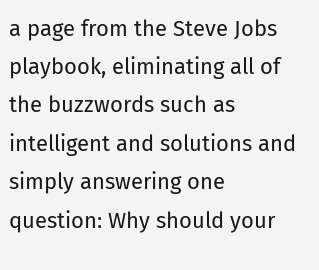a page from the Steve Jobs playbook, eliminating all of the buzzwords such as intelligent and solutions and simply answering one question: Why should your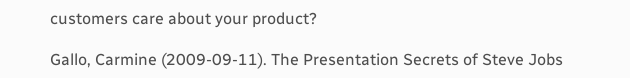customers care about your product?

Gallo, Carmine (2009-09-11). The Presentation Secrets of Steve Jobs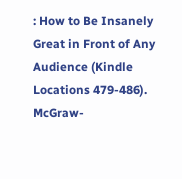: How to Be Insanely Great in Front of Any Audience (Kindle Locations 479-486). McGraw-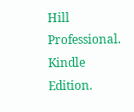Hill Professional. Kindle Edition.